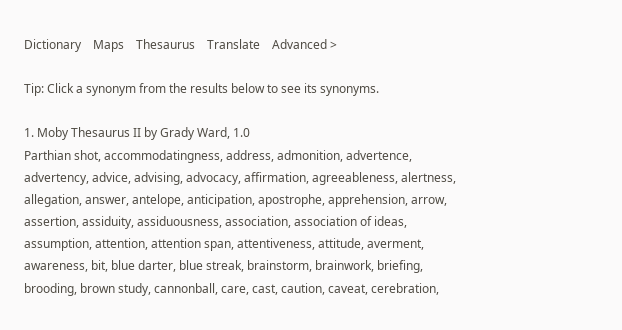Dictionary    Maps    Thesaurus    Translate    Advanced >

Tip: Click a synonym from the results below to see its synonyms.

1. Moby Thesaurus II by Grady Ward, 1.0
Parthian shot, accommodatingness, address, admonition, advertence, advertency, advice, advising, advocacy, affirmation, agreeableness, alertness, allegation, answer, antelope, anticipation, apostrophe, apprehension, arrow, assertion, assiduity, assiduousness, association, association of ideas, assumption, attention, attention span, attentiveness, attitude, averment, awareness, bit, blue darter, blue streak, brainstorm, brainwork, briefing, brooding, brown study, cannonball, care, cast, caution, caveat, cerebration,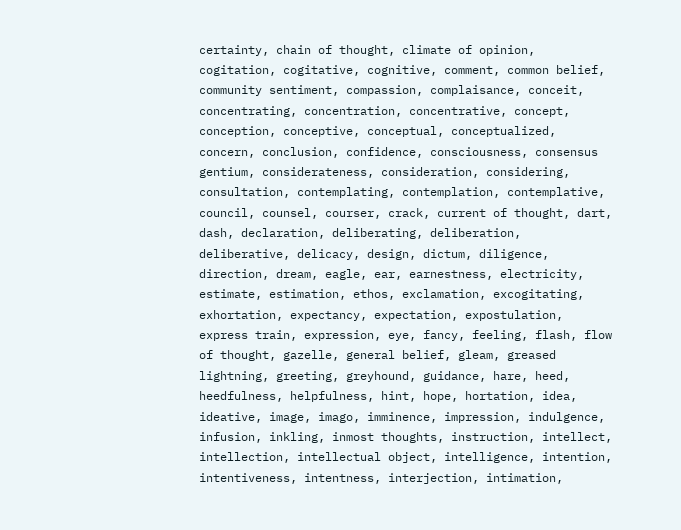certainty, chain of thought, climate of opinion, cogitation, cogitative, cognitive, comment, common belief, community sentiment, compassion, complaisance, conceit, concentrating, concentration, concentrative, concept, conception, conceptive, conceptual, conceptualized, concern, conclusion, confidence, consciousness, consensus gentium, considerateness, consideration, considering, consultation, contemplating, contemplation, contemplative, council, counsel, courser, crack, current of thought, dart, dash, declaration, deliberating, deliberation, deliberative, delicacy, design, dictum, diligence, direction, dream, eagle, ear, earnestness, electricity, estimate, estimation, ethos, exclamation, excogitating, exhortation, expectancy, expectation, expostulation, express train, expression, eye, fancy, feeling, flash, flow of thought, gazelle, general belief, gleam, greased lightning, greeting, greyhound, guidance, hare, heed, heedfulness, helpfulness, hint, hope, hortation, idea, ideative, image, imago, imminence, impression, indulgence, infusion, inkling, inmost thoughts, instruction, intellect, intellection, intellectual object, intelligence, intention, intentiveness, intentness, interjection, intimation,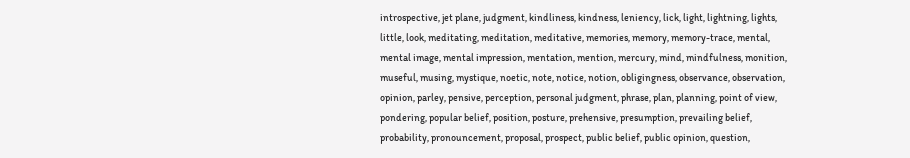introspective, jet plane, judgment, kindliness, kindness, leniency, lick, light, lightning, lights, little, look, meditating, meditation, meditative, memories, memory, memory-trace, mental, mental image, mental impression, mentation, mention, mercury, mind, mindfulness, monition, museful, musing, mystique, noetic, note, notice, notion, obligingness, observance, observation, opinion, parley, pensive, perception, personal judgment, phrase, plan, planning, point of view, pondering, popular belief, position, posture, prehensive, presumption, prevailing belief, probability, pronouncement, proposal, prospect, public belief, public opinion, question,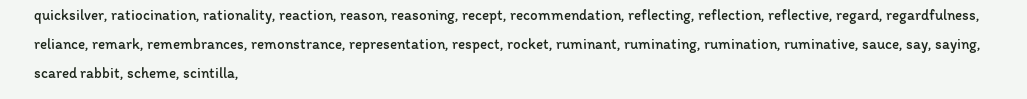quicksilver, ratiocination, rationality, reaction, reason, reasoning, recept, recommendation, reflecting, reflection, reflective, regard, regardfulness, reliance, remark, remembrances, remonstrance, representation, respect, rocket, ruminant, ruminating, rumination, ruminative, sauce, say, saying, scared rabbit, scheme, scintilla,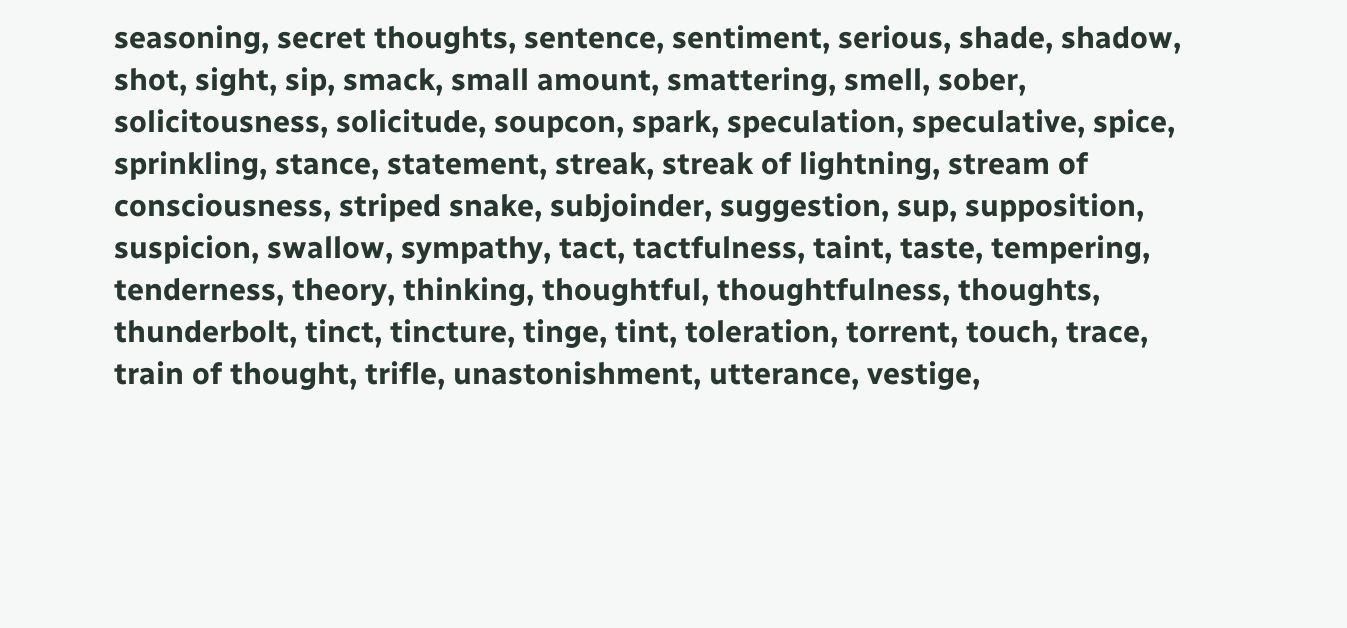seasoning, secret thoughts, sentence, sentiment, serious, shade, shadow, shot, sight, sip, smack, small amount, smattering, smell, sober, solicitousness, solicitude, soupcon, spark, speculation, speculative, spice, sprinkling, stance, statement, streak, streak of lightning, stream of consciousness, striped snake, subjoinder, suggestion, sup, supposition, suspicion, swallow, sympathy, tact, tactfulness, taint, taste, tempering, tenderness, theory, thinking, thoughtful, thoughtfulness, thoughts, thunderbolt, tinct, tincture, tinge, tint, toleration, torrent, touch, trace, train of thought, trifle, unastonishment, utterance, vestige,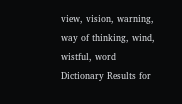view, vision, warning, way of thinking, wind, wistful, word
Dictionary Results for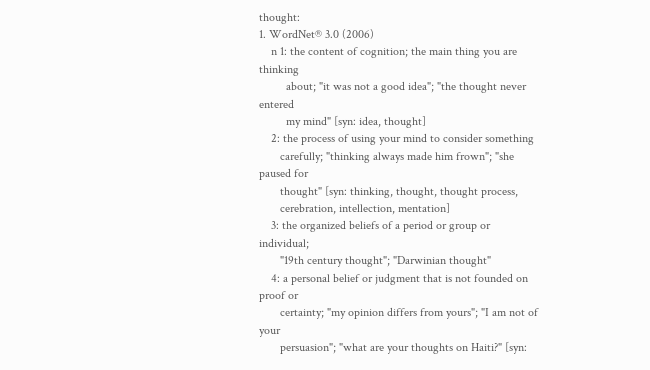thought:
1. WordNet® 3.0 (2006)
    n 1: the content of cognition; the main thing you are thinking
         about; "it was not a good idea"; "the thought never entered
         my mind" [syn: idea, thought]
    2: the process of using your mind to consider something
       carefully; "thinking always made him frown"; "she paused for
       thought" [syn: thinking, thought, thought process,
       cerebration, intellection, mentation]
    3: the organized beliefs of a period or group or individual;
       "19th century thought"; "Darwinian thought"
    4: a personal belief or judgment that is not founded on proof or
       certainty; "my opinion differs from yours"; "I am not of your
       persuasion"; "what are your thoughts on Haiti?" [syn: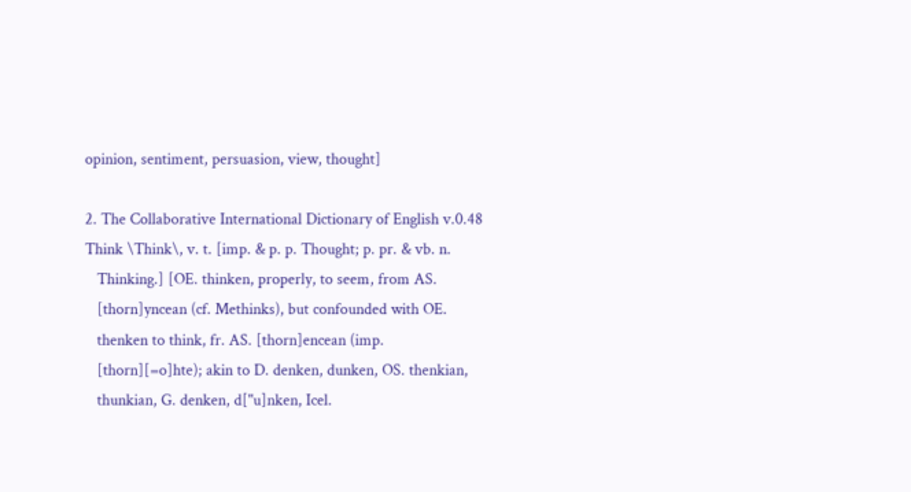opinion, sentiment, persuasion, view, thought]

2. The Collaborative International Dictionary of English v.0.48
Think \Think\, v. t. [imp. & p. p. Thought; p. pr. & vb. n.
   Thinking.] [OE. thinken, properly, to seem, from AS.
   [thorn]yncean (cf. Methinks), but confounded with OE.
   thenken to think, fr. AS. [thorn]encean (imp.
   [thorn][=o]hte); akin to D. denken, dunken, OS. thenkian,
   thunkian, G. denken, d["u]nken, Icel.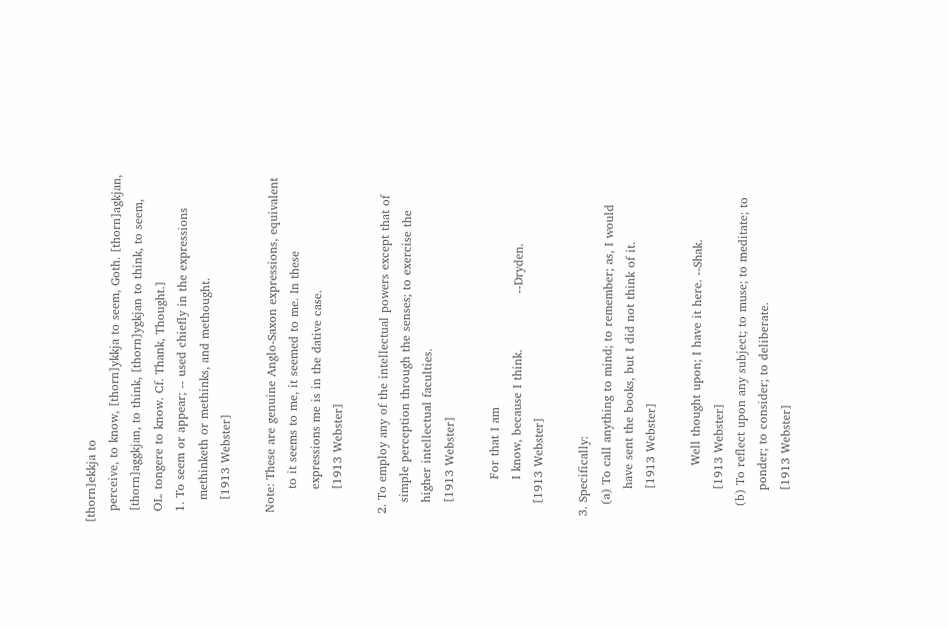[thorn]ekkja to
   perceive, to know, [thorn]ykkja to seem, Goth. [thorn]agkjan,
   [thorn]aggkjan, to think, [thorn]ygkjan to think, to seem,
   OL. tongere to know. Cf. Thank, Thought.]
   1. To seem or appear; -- used chiefly in the expressions
      methinketh or methinks, and methought.
      [1913 Webster]

   Note: These are genuine Anglo-Saxon expressions, equivalent
         to it seems to me, it seemed to me. In these
         expressions me is in the dative case.
         [1913 Webster]

   2. To employ any of the intellectual powers except that of
      simple perception through the senses; to exercise the
      higher intellectual faculties.
      [1913 Webster]

            For that I am
            I know, because I think.              --Dryden.
      [1913 Webster]

   3. Specifically:
      (a) To call anything to mind; to remember; as, I would
          have sent the books, but I did not think of it.
          [1913 Webster]

                Well thought upon; I have it here. --Shak.
          [1913 Webster]
      (b) To reflect upon any subject; to muse; to meditate; to
          ponder; to consider; to deliberate.
          [1913 Webster]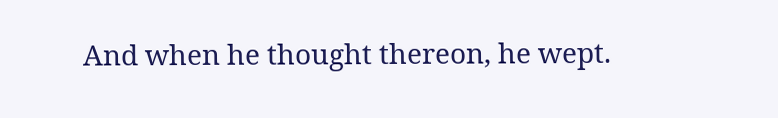And when he thought thereon, he wept.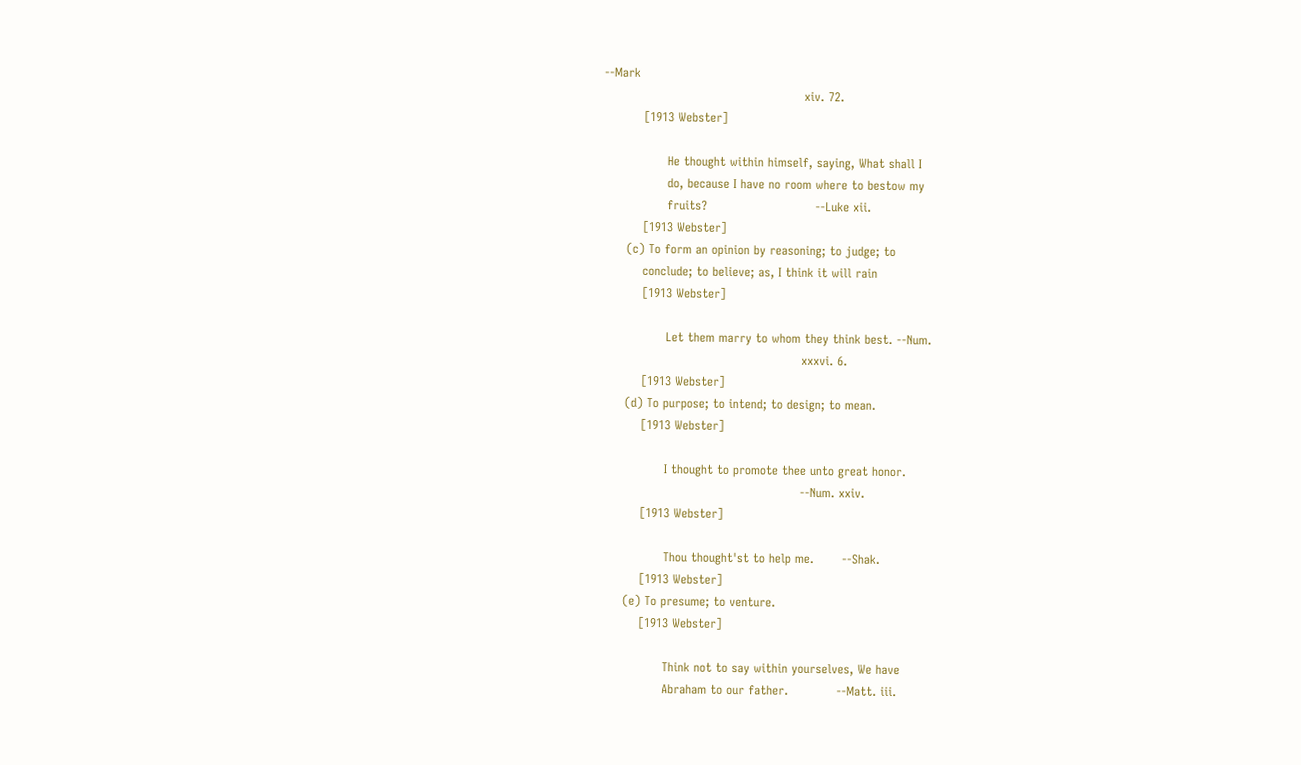--Mark
                                                  xiv. 72.
          [1913 Webster]

                He thought within himself, saying, What shall I
                do, because I have no room where to bestow my
                fruits?                           --Luke xii.
          [1913 Webster]
      (c) To form an opinion by reasoning; to judge; to
          conclude; to believe; as, I think it will rain
          [1913 Webster]

                Let them marry to whom they think best. --Num.
                                                  xxxvi. 6.
          [1913 Webster]
      (d) To purpose; to intend; to design; to mean.
          [1913 Webster]

                I thought to promote thee unto great honor.
                                                  --Num. xxiv.
          [1913 Webster]

                Thou thought'st to help me.       --Shak.
          [1913 Webster]
      (e) To presume; to venture.
          [1913 Webster]

                Think not to say within yourselves, We have
                Abraham to our father.            --Matt. iii.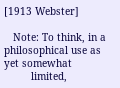[1913 Webster]

   Note: To think, in a philosophical use as yet somewhat
         limited,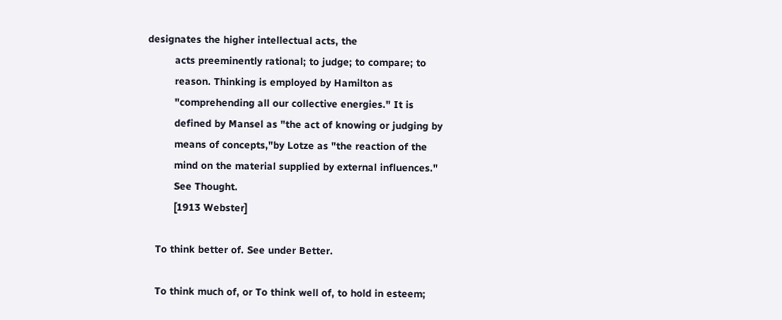designates the higher intellectual acts, the
         acts preeminently rational; to judge; to compare; to
         reason. Thinking is employed by Hamilton as
         "comprehending all our collective energies." It is
         defined by Mansel as "the act of knowing or judging by
         means of concepts,"by Lotze as "the reaction of the
         mind on the material supplied by external influences."
         See Thought.
         [1913 Webster]

   To think better of. See under Better.

   To think much of, or To think well of, to hold in esteem;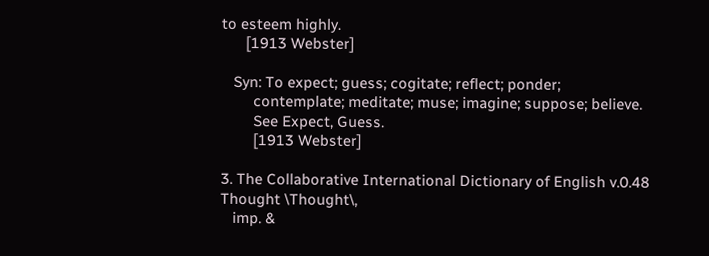to esteem highly.
      [1913 Webster]

   Syn: To expect; guess; cogitate; reflect; ponder;
        contemplate; meditate; muse; imagine; suppose; believe.
        See Expect, Guess.
        [1913 Webster]

3. The Collaborative International Dictionary of English v.0.48
Thought \Thought\,
   imp. &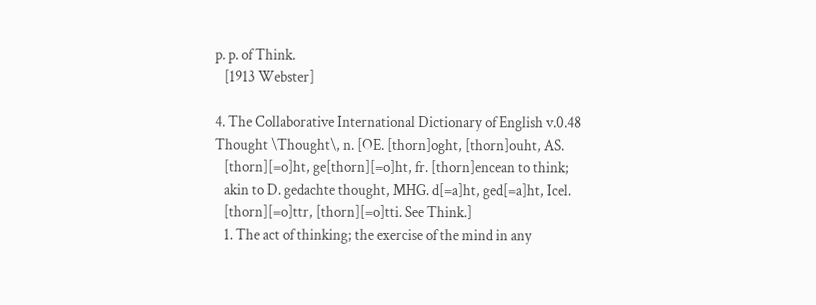p. p. of Think.
   [1913 Webster]

4. The Collaborative International Dictionary of English v.0.48
Thought \Thought\, n. [OE. [thorn]oght, [thorn]ouht, AS.
   [thorn][=o]ht, ge[thorn][=o]ht, fr. [thorn]encean to think;
   akin to D. gedachte thought, MHG. d[=a]ht, ged[=a]ht, Icel.
   [thorn][=o]ttr, [thorn][=o]tti. See Think.]
   1. The act of thinking; the exercise of the mind in any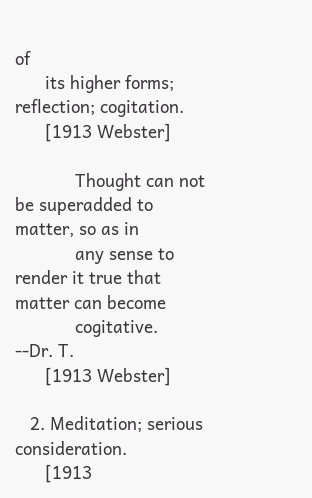of
      its higher forms; reflection; cogitation.
      [1913 Webster]

            Thought can not be superadded to matter, so as in
            any sense to render it true that matter can become
            cogitative.                           --Dr. T.
      [1913 Webster]

   2. Meditation; serious consideration.
      [1913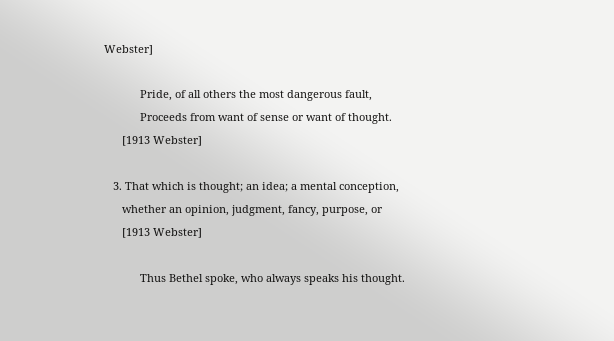Webster]

            Pride, of all others the most dangerous fault,
            Proceeds from want of sense or want of thought.
      [1913 Webster]

   3. That which is thought; an idea; a mental conception,
      whether an opinion, judgment, fancy, purpose, or
      [1913 Webster]

            Thus Bethel spoke, who always speaks his thought.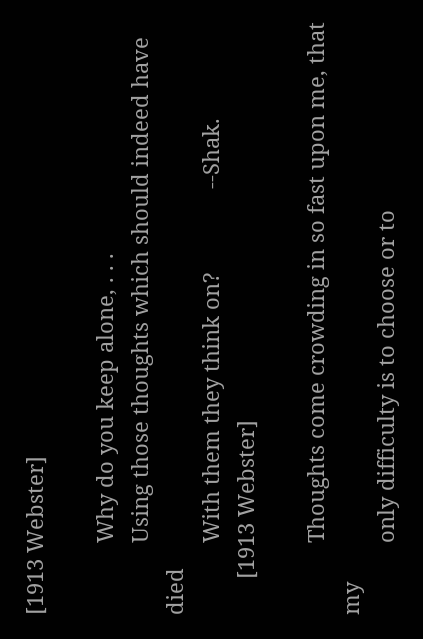[1913 Webster]

            Why do you keep alone, . . .
            Using those thoughts which should indeed have died
            With them they think on?              --Shak.
      [1913 Webster]

            Thoughts come crowding in so fast upon me, that my
            only difficulty is to choose or to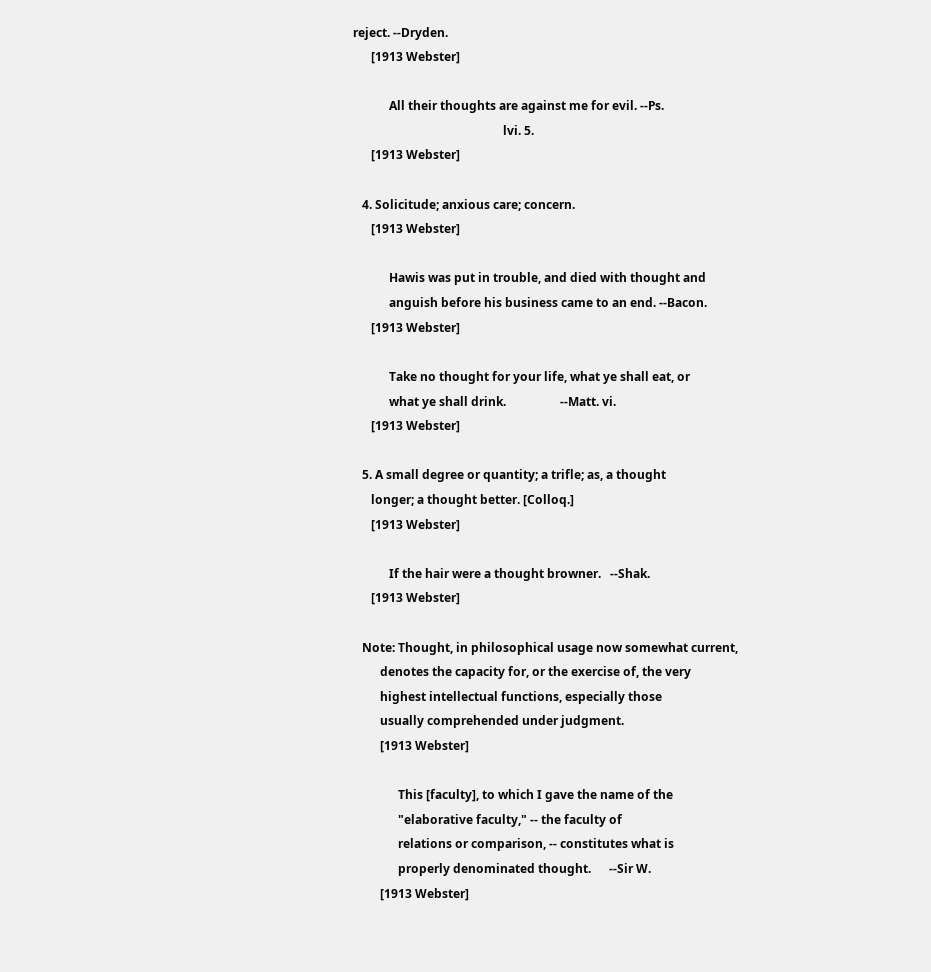reject. --Dryden.
      [1913 Webster]

            All their thoughts are against me for evil. --Ps.
                                                  lvi. 5.
      [1913 Webster]

   4. Solicitude; anxious care; concern.
      [1913 Webster]

            Hawis was put in trouble, and died with thought and
            anguish before his business came to an end. --Bacon.
      [1913 Webster]

            Take no thought for your life, what ye shall eat, or
            what ye shall drink.                  --Matt. vi.
      [1913 Webster]

   5. A small degree or quantity; a trifle; as, a thought
      longer; a thought better. [Colloq.]
      [1913 Webster]

            If the hair were a thought browner.   --Shak.
      [1913 Webster]

   Note: Thought, in philosophical usage now somewhat current,
         denotes the capacity for, or the exercise of, the very
         highest intellectual functions, especially those
         usually comprehended under judgment.
         [1913 Webster]

               This [faculty], to which I gave the name of the
               "elaborative faculty," -- the faculty of
               relations or comparison, -- constitutes what is
               properly denominated thought.      --Sir W.
         [1913 Webster]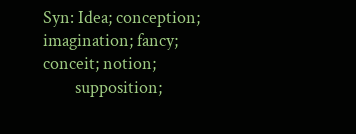Syn: Idea; conception; imagination; fancy; conceit; notion;
        supposition;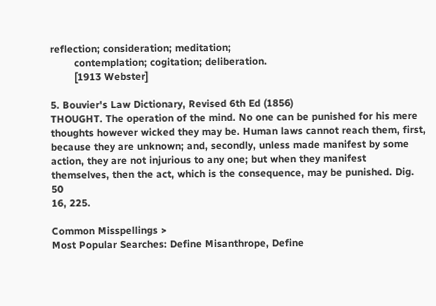reflection; consideration; meditation;
        contemplation; cogitation; deliberation.
        [1913 Webster]

5. Bouvier's Law Dictionary, Revised 6th Ed (1856)
THOUGHT. The operation of the mind. No one can be punished for his mere
thoughts however wicked they may be. Human laws cannot reach them, first,
because they are unknown; and, secondly, unless made manifest by some
action, they are not injurious to any one; but when they manifest
themselves, then the act, which is the consequence, may be punished. Dig. 50
16, 225.

Common Misspellings >
Most Popular Searches: Define Misanthrope, Define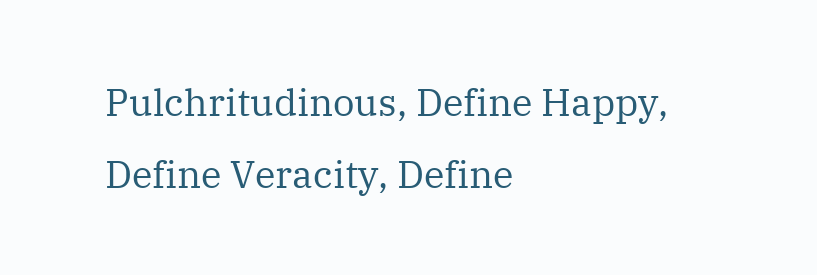Pulchritudinous, Define Happy, Define Veracity, Define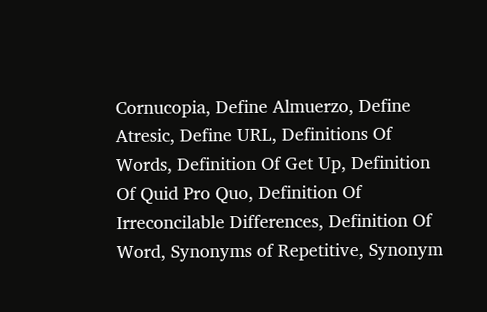Cornucopia, Define Almuerzo, Define Atresic, Define URL, Definitions Of Words, Definition Of Get Up, Definition Of Quid Pro Quo, Definition Of Irreconcilable Differences, Definition Of Word, Synonyms of Repetitive, Synonym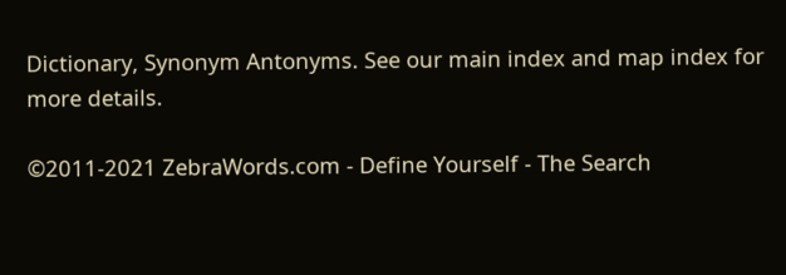Dictionary, Synonym Antonyms. See our main index and map index for more details.

©2011-2021 ZebraWords.com - Define Yourself - The Search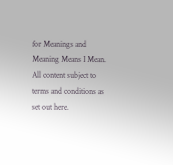for Meanings and Meaning Means I Mean. All content subject to terms and conditions as set out here.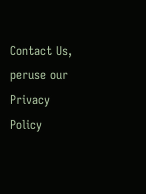Contact Us, peruse our Privacy Policy